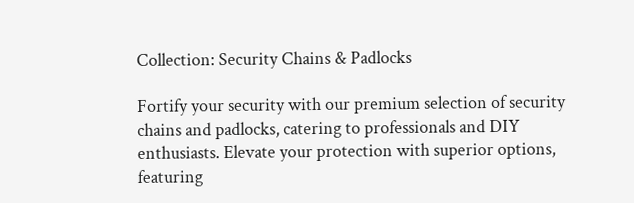Collection: Security Chains & Padlocks

Fortify your security with our premium selection of security chains and padlocks, catering to professionals and DIY enthusiasts. Elevate your protection with superior options, featuring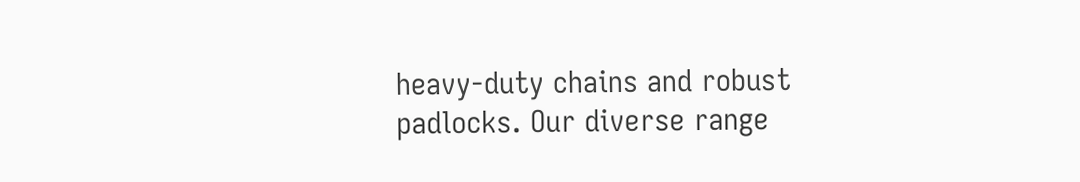heavy-duty chains and robust padlocks. Our diverse range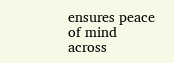ensures peace of mind across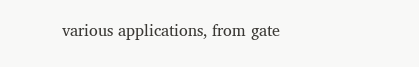various applications, from gate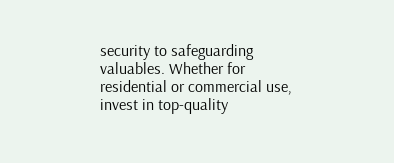security to safeguarding valuables. Whether for residential or commercial use, invest in top-quality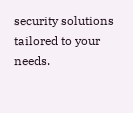security solutions tailored to your needs.